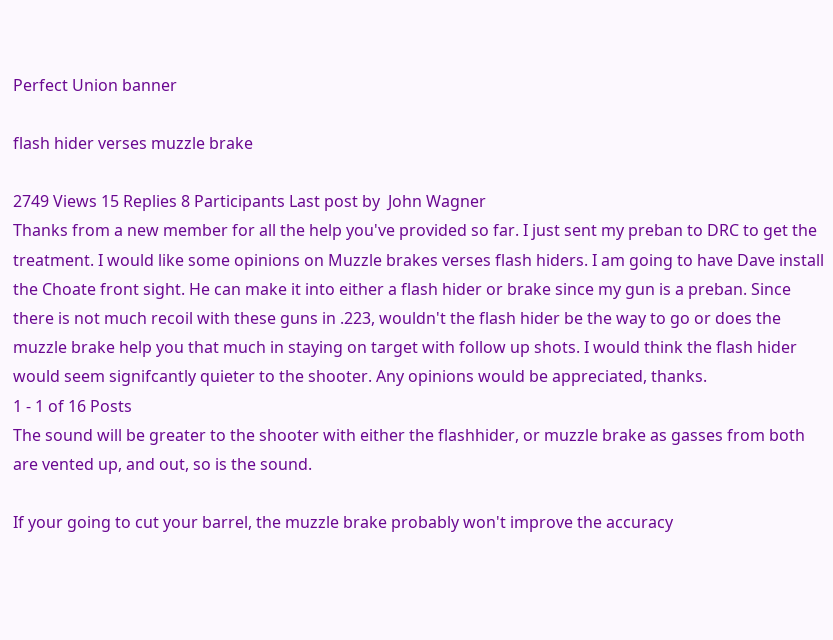Perfect Union banner

flash hider verses muzzle brake

2749 Views 15 Replies 8 Participants Last post by  John Wagner
Thanks from a new member for all the help you've provided so far. I just sent my preban to DRC to get the treatment. I would like some opinions on Muzzle brakes verses flash hiders. I am going to have Dave install the Choate front sight. He can make it into either a flash hider or brake since my gun is a preban. Since there is not much recoil with these guns in .223, wouldn't the flash hider be the way to go or does the muzzle brake help you that much in staying on target with follow up shots. I would think the flash hider would seem signifcantly quieter to the shooter. Any opinions would be appreciated, thanks.
1 - 1 of 16 Posts
The sound will be greater to the shooter with either the flashhider, or muzzle brake as gasses from both are vented up, and out, so is the sound.

If your going to cut your barrel, the muzzle brake probably won't improve the accuracy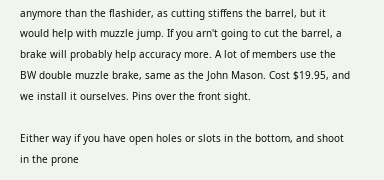anymore than the flashider, as cutting stiffens the barrel, but it would help with muzzle jump. If you arn't going to cut the barrel, a brake will probably help accuracy more. A lot of members use the BW double muzzle brake, same as the John Mason. Cost $19.95, and we install it ourselves. Pins over the front sight.

Either way if you have open holes or slots in the bottom, and shoot in the prone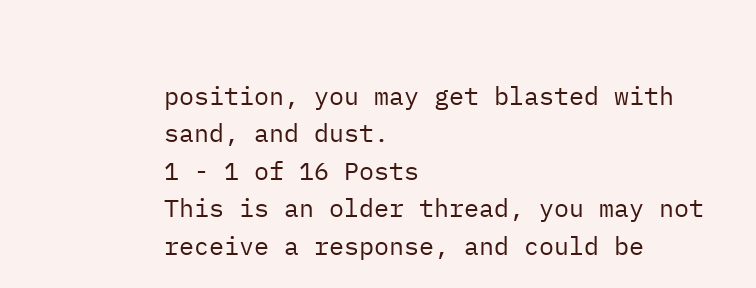position, you may get blasted with sand, and dust.
1 - 1 of 16 Posts
This is an older thread, you may not receive a response, and could be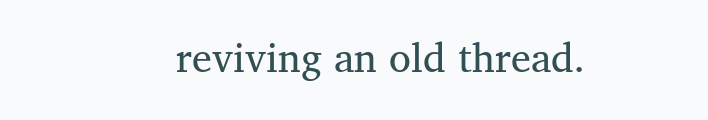reviving an old thread.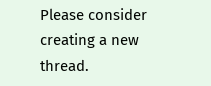Please consider creating a new thread.